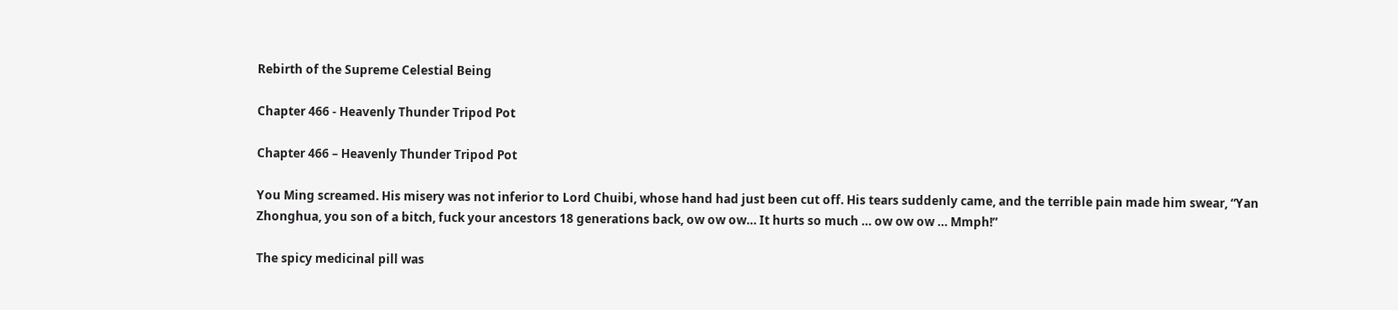Rebirth of the Supreme Celestial Being

Chapter 466 - Heavenly Thunder Tripod Pot

Chapter 466 – Heavenly Thunder Tripod Pot

You Ming screamed. His misery was not inferior to Lord Chuibi, whose hand had just been cut off. His tears suddenly came, and the terrible pain made him swear, “Yan Zhonghua, you son of a bitch, fuck your ancestors 18 generations back, ow ow ow… It hurts so much … ow ow ow … Mmph!”

The spicy medicinal pill was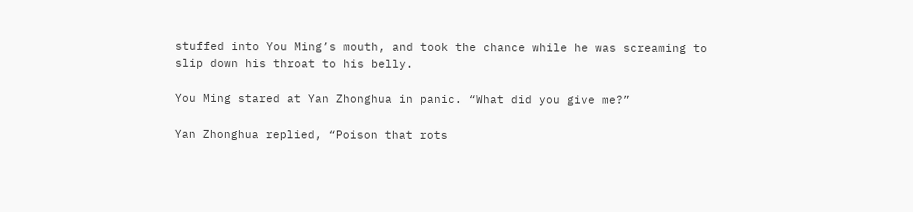stuffed into You Ming’s mouth, and took the chance while he was screaming to slip down his throat to his belly.

You Ming stared at Yan Zhonghua in panic. “What did you give me?”

Yan Zhonghua replied, “Poison that rots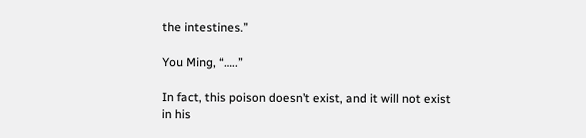the intestines.”

You Ming, “…..”

In fact, this poison doesn’t exist, and it will not exist in his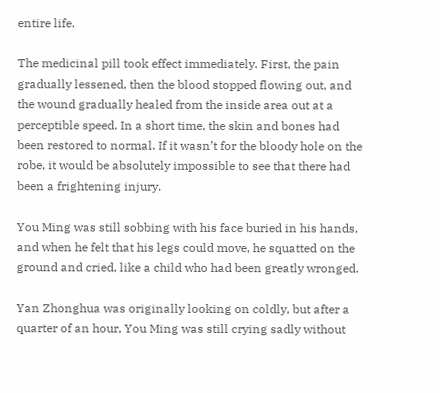entire life.

The medicinal pill took effect immediately. First, the pain gradually lessened, then the blood stopped flowing out, and the wound gradually healed from the inside area out at a perceptible speed. In a short time, the skin and bones had been restored to normal. If it wasn’t for the bloody hole on the robe, it would be absolutely impossible to see that there had been a frightening injury.

You Ming was still sobbing with his face buried in his hands, and when he felt that his legs could move, he squatted on the ground and cried, like a child who had been greatly wronged.

Yan Zhonghua was originally looking on coldly, but after a quarter of an hour, You Ming was still crying sadly without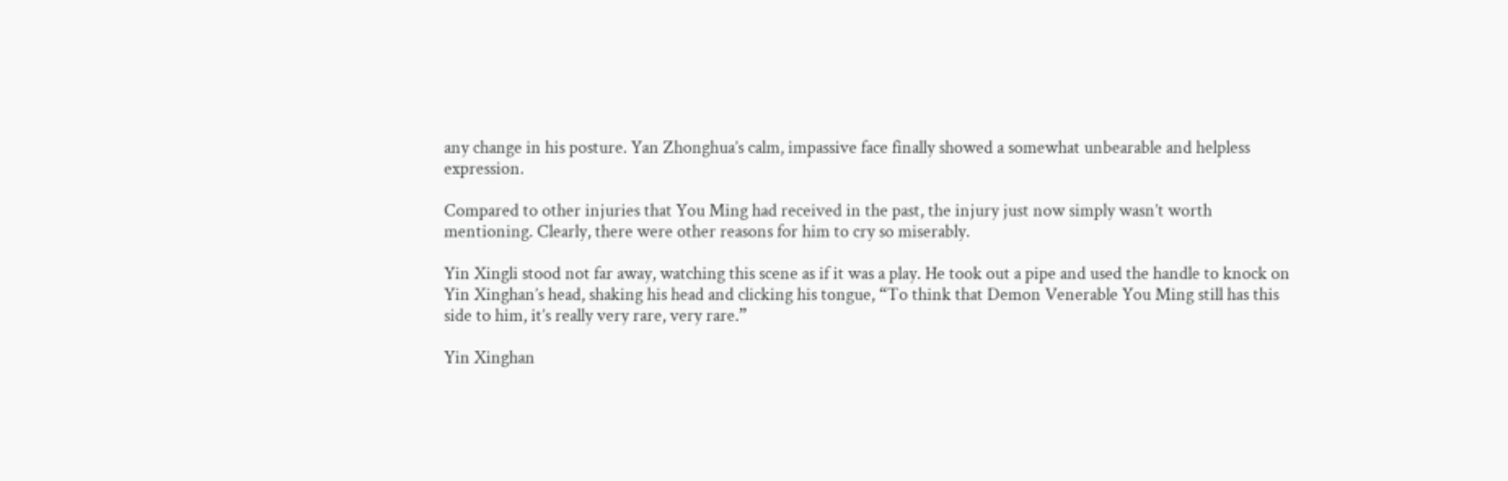any change in his posture. Yan Zhonghua’s calm, impassive face finally showed a somewhat unbearable and helpless expression.

Compared to other injuries that You Ming had received in the past, the injury just now simply wasn’t worth mentioning. Clearly, there were other reasons for him to cry so miserably.

Yin Xingli stood not far away, watching this scene as if it was a play. He took out a pipe and used the handle to knock on Yin Xinghan’s head, shaking his head and clicking his tongue, “To think that Demon Venerable You Ming still has this side to him, it’s really very rare, very rare.”

Yin Xinghan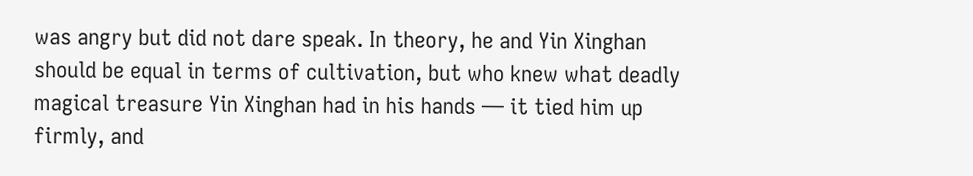was angry but did not dare speak. In theory, he and Yin Xinghan should be equal in terms of cultivation, but who knew what deadly magical treasure Yin Xinghan had in his hands — it tied him up firmly, and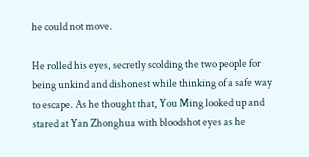he could not move.

He rolled his eyes, secretly scolding the two people for being unkind and dishonest while thinking of a safe way to escape. As he thought that, You Ming looked up and stared at Yan Zhonghua with bloodshot eyes as he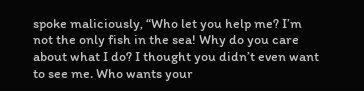spoke maliciously, “Who let you help me? I’m not the only fish in the sea! Why do you care about what I do? I thought you didn’t even want to see me. Who wants your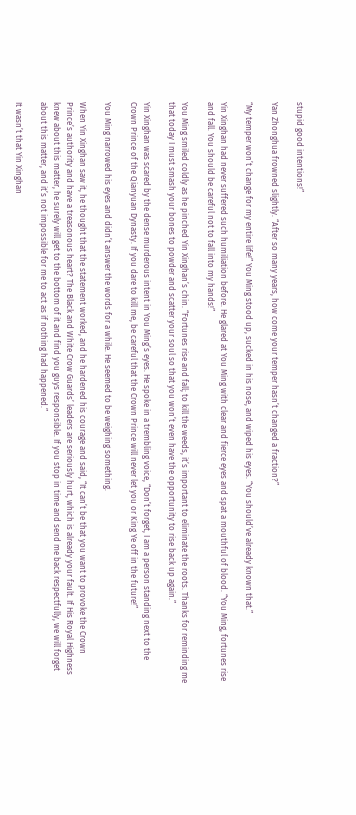stupid good intentions!”

Yan Zhonghua frowned slightly. “After so many years, how come your temper hasn’t changed a fraction?”

“My temper won’t change for my entire life!” You Ming stood up, sucked in his nose, and wiped his eyes. “You should’ve already known that.”

Yin Xinghan had never suffered such humiliation before. He glared at You Ming with clear and fierce eyes and spat a mouthful of blood. “You Ming, fortunes rise and fall. You should be careful not to fall into my hands!”

You Ming smiled coldly as he pinched Yin Xinghan’s chin. “Fortunes rise and fall; to kill the weeds, it’s important to eliminate the roots. Thanks for reminding me that today I must smash your bones to powder and scatter your soul so that you won’t even have the opportunity to rise back up again.”

Yin Xinghan was scared by the dense murderous intent in You Ming’s eyes. He spoke in a trembling voice, “Don’t forget, I am a person standing next to the Crown Prince of the Qianyuan Dynasty. If you dare to kill me, be careful that the Crown Prince will never let you or King Ye off in the future!”

You Ming narrowed his eyes and didn’t answer the words for a while. He seemed to be weighing something.

When Yin Xinghan saw it, he thought that the statement worked, and he hardened his courage and said, “It can’t be that you want to provoke the Crown Prince’s authority and have a treasonous heart? The Black and White Crow Guards’ leaders are seriously hurt, which is already your fault. If His Royal Highness knew about this matter, he surely will get to the bottom of it and find you guys responsible. If you stop in time and send me back respectfully, we will forget about this matter, and it’s not impossible for me to act as if nothing had happened.”

It wasn’t that Yin Xinghan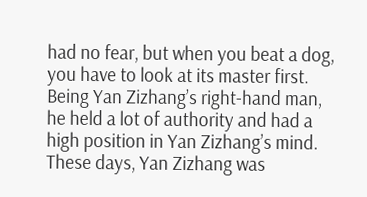had no fear, but when you beat a dog, you have to look at its master first. Being Yan Zizhang’s right-hand man, he held a lot of authority and had a high position in Yan Zizhang’s mind. These days, Yan Zizhang was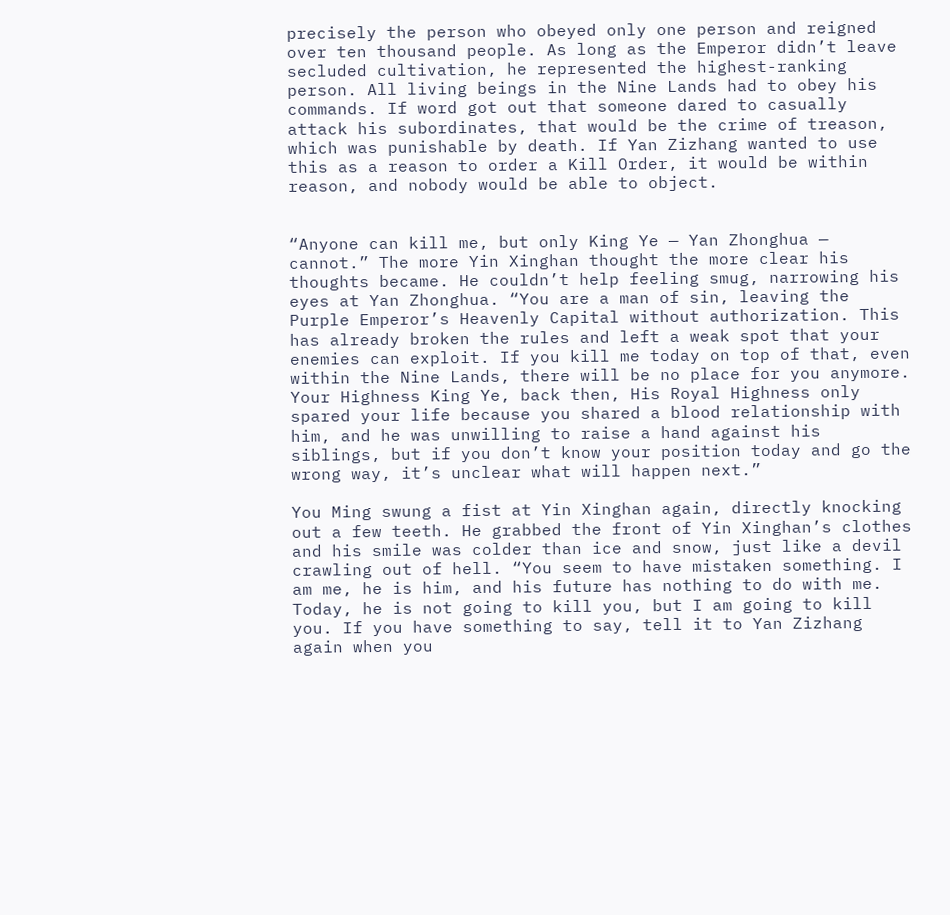precisely the person who obeyed only one person and reigned over ten thousand people. As long as the Emperor didn’t leave secluded cultivation, he represented the highest-ranking person. All living beings in the Nine Lands had to obey his commands. If word got out that someone dared to casually attack his subordinates, that would be the crime of treason, which was punishable by death. If Yan Zizhang wanted to use this as a reason to order a Kill Order, it would be within reason, and nobody would be able to object.


“Anyone can kill me, but only King Ye — Yan Zhonghua — cannot.” The more Yin Xinghan thought the more clear his thoughts became. He couldn’t help feeling smug, narrowing his eyes at Yan Zhonghua. “You are a man of sin, leaving the Purple Emperor’s Heavenly Capital without authorization. This has already broken the rules and left a weak spot that your enemies can exploit. If you kill me today on top of that, even within the Nine Lands, there will be no place for you anymore. Your Highness King Ye, back then, His Royal Highness only spared your life because you shared a blood relationship with him, and he was unwilling to raise a hand against his siblings, but if you don’t know your position today and go the wrong way, it’s unclear what will happen next.”

You Ming swung a fist at Yin Xinghan again, directly knocking out a few teeth. He grabbed the front of Yin Xinghan’s clothes and his smile was colder than ice and snow, just like a devil crawling out of hell. “You seem to have mistaken something. I am me, he is him, and his future has nothing to do with me. Today, he is not going to kill you, but I am going to kill you. If you have something to say, tell it to Yan Zizhang again when you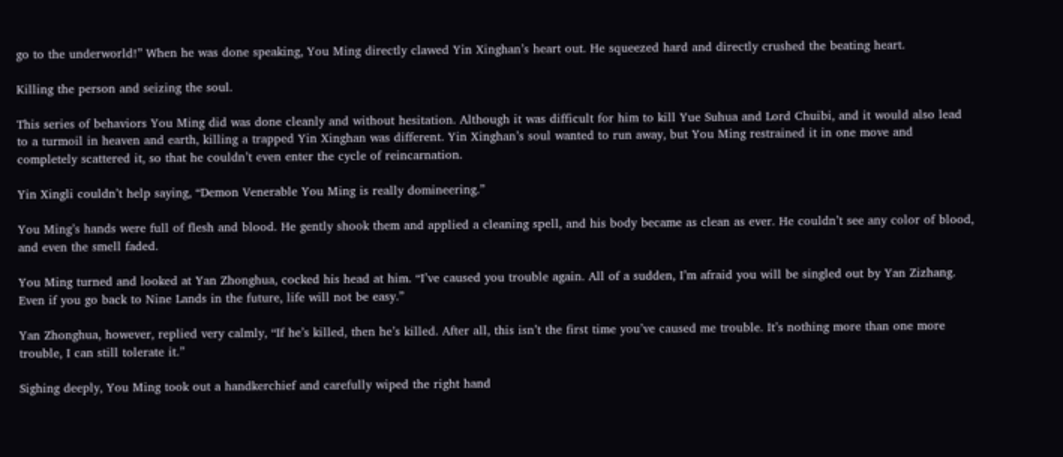go to the underworld!” When he was done speaking, You Ming directly clawed Yin Xinghan’s heart out. He squeezed hard and directly crushed the beating heart.

Killing the person and seizing the soul.

This series of behaviors You Ming did was done cleanly and without hesitation. Although it was difficult for him to kill Yue Suhua and Lord Chuibi, and it would also lead to a turmoil in heaven and earth, killing a trapped Yin Xinghan was different. Yin Xinghan’s soul wanted to run away, but You Ming restrained it in one move and completely scattered it, so that he couldn’t even enter the cycle of reincarnation.

Yin Xingli couldn’t help saying, “Demon Venerable You Ming is really domineering.”

You Ming’s hands were full of flesh and blood. He gently shook them and applied a cleaning spell, and his body became as clean as ever. He couldn’t see any color of blood, and even the smell faded.

You Ming turned and looked at Yan Zhonghua, cocked his head at him. “I’ve caused you trouble again. All of a sudden, I’m afraid you will be singled out by Yan Zizhang. Even if you go back to Nine Lands in the future, life will not be easy.”

Yan Zhonghua, however, replied very calmly, “If he’s killed, then he’s killed. After all, this isn’t the first time you’ve caused me trouble. It’s nothing more than one more trouble, I can still tolerate it.”

Sighing deeply, You Ming took out a handkerchief and carefully wiped the right hand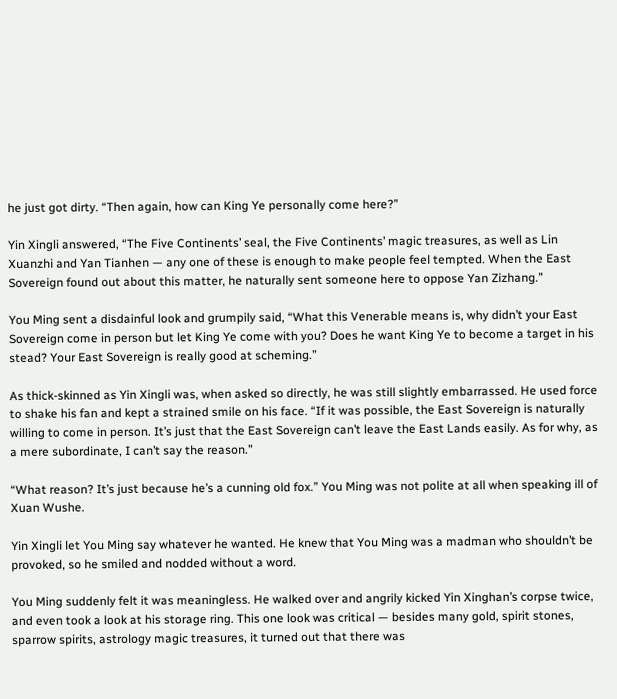he just got dirty. “Then again, how can King Ye personally come here?”

Yin Xingli answered, “The Five Continents’ seal, the Five Continents’ magic treasures, as well as Lin Xuanzhi and Yan Tianhen — any one of these is enough to make people feel tempted. When the East Sovereign found out about this matter, he naturally sent someone here to oppose Yan Zizhang.”

You Ming sent a disdainful look and grumpily said, “What this Venerable means is, why didn’t your East Sovereign come in person but let King Ye come with you? Does he want King Ye to become a target in his stead? Your East Sovereign is really good at scheming.”

As thick-skinned as Yin Xingli was, when asked so directly, he was still slightly embarrassed. He used force to shake his fan and kept a strained smile on his face. “If it was possible, the East Sovereign is naturally willing to come in person. It’s just that the East Sovereign can’t leave the East Lands easily. As for why, as a mere subordinate, I can’t say the reason.”

“What reason? It’s just because he’s a cunning old fox.” You Ming was not polite at all when speaking ill of Xuan Wushe.

Yin Xingli let You Ming say whatever he wanted. He knew that You Ming was a madman who shouldn’t be provoked, so he smiled and nodded without a word.

You Ming suddenly felt it was meaningless. He walked over and angrily kicked Yin Xinghan’s corpse twice, and even took a look at his storage ring. This one look was critical — besides many gold, spirit stones, sparrow spirits, astrology magic treasures, it turned out that there was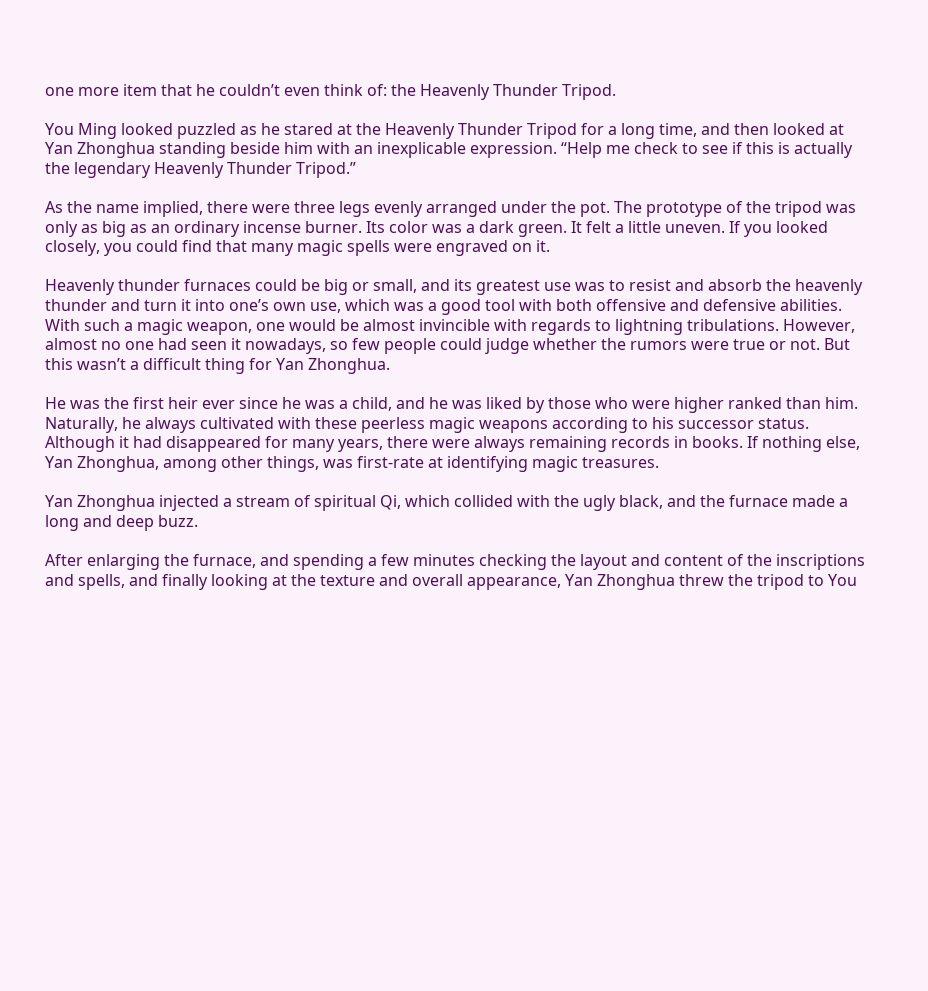one more item that he couldn’t even think of: the Heavenly Thunder Tripod.

You Ming looked puzzled as he stared at the Heavenly Thunder Tripod for a long time, and then looked at Yan Zhonghua standing beside him with an inexplicable expression. “Help me check to see if this is actually the legendary Heavenly Thunder Tripod.”

As the name implied, there were three legs evenly arranged under the pot. The prototype of the tripod was only as big as an ordinary incense burner. Its color was a dark green. It felt a little uneven. If you looked closely, you could find that many magic spells were engraved on it.

Heavenly thunder furnaces could be big or small, and its greatest use was to resist and absorb the heavenly thunder and turn it into one’s own use, which was a good tool with both offensive and defensive abilities. With such a magic weapon, one would be almost invincible with regards to lightning tribulations. However, almost no one had seen it nowadays, so few people could judge whether the rumors were true or not. But this wasn’t a difficult thing for Yan Zhonghua.

He was the first heir ever since he was a child, and he was liked by those who were higher ranked than him. Naturally, he always cultivated with these peerless magic weapons according to his successor status. Although it had disappeared for many years, there were always remaining records in books. If nothing else, Yan Zhonghua, among other things, was first-rate at identifying magic treasures.

Yan Zhonghua injected a stream of spiritual Qi, which collided with the ugly black, and the furnace made a long and deep buzz.

After enlarging the furnace, and spending a few minutes checking the layout and content of the inscriptions and spells, and finally looking at the texture and overall appearance, Yan Zhonghua threw the tripod to You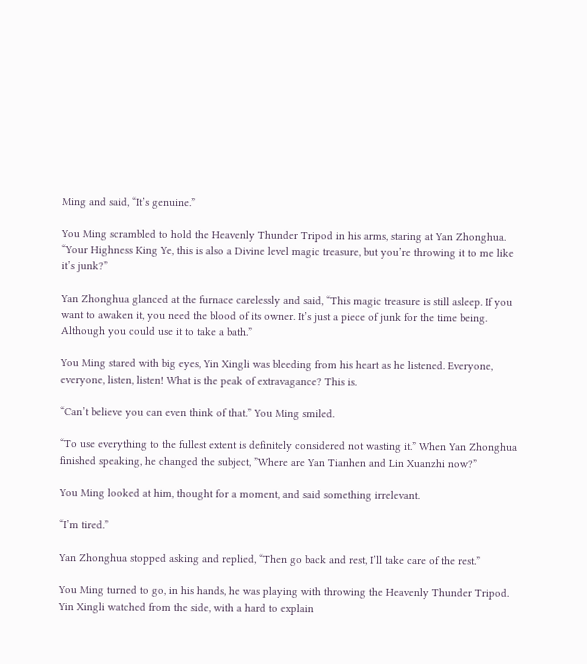Ming and said, “It’s genuine.”

You Ming scrambled to hold the Heavenly Thunder Tripod in his arms, staring at Yan Zhonghua. “Your Highness King Ye, this is also a Divine level magic treasure, but you’re throwing it to me like it’s junk?”

Yan Zhonghua glanced at the furnace carelessly and said, “This magic treasure is still asleep. If you want to awaken it, you need the blood of its owner. It’s just a piece of junk for the time being. Although you could use it to take a bath.”

You Ming stared with big eyes, Yin Xingli was bleeding from his heart as he listened. Everyone, everyone, listen, listen! What is the peak of extravagance? This is.

“Can’t believe you can even think of that.” You Ming smiled.

“To use everything to the fullest extent is definitely considered not wasting it.” When Yan Zhonghua finished speaking, he changed the subject, ”Where are Yan Tianhen and Lin Xuanzhi now?”

You Ming looked at him, thought for a moment, and said something irrelevant.

“I’m tired.”

Yan Zhonghua stopped asking and replied, “Then go back and rest, I’ll take care of the rest.”

You Ming turned to go, in his hands, he was playing with throwing the Heavenly Thunder Tripod. Yin Xingli watched from the side, with a hard to explain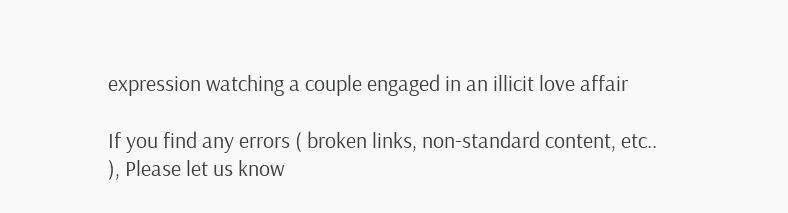expression watching a couple engaged in an illicit love affair

If you find any errors ( broken links, non-standard content, etc.. ), Please let us know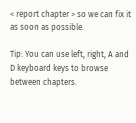< report chapter > so we can fix it as soon as possible.

Tip: You can use left, right, A and D keyboard keys to browse between chapters.